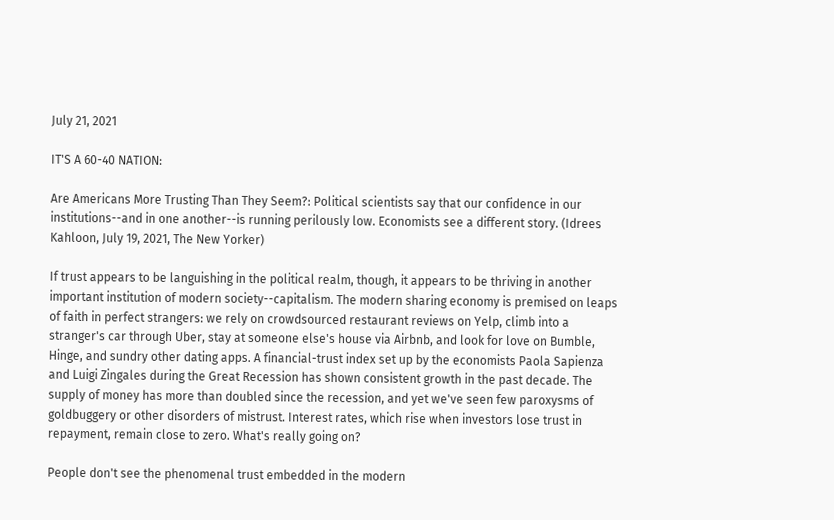July 21, 2021

IT'S A 60-40 NATION:

Are Americans More Trusting Than They Seem?: Political scientists say that our confidence in our institutions--and in one another--is running perilously low. Economists see a different story. (Idrees Kahloon, July 19, 2021, The New Yorker)

If trust appears to be languishing in the political realm, though, it appears to be thriving in another important institution of modern society--capitalism. The modern sharing economy is premised on leaps of faith in perfect strangers: we rely on crowdsourced restaurant reviews on Yelp, climb into a stranger's car through Uber, stay at someone else's house via Airbnb, and look for love on Bumble, Hinge, and sundry other dating apps. A financial-trust index set up by the economists Paola Sapienza and Luigi Zingales during the Great Recession has shown consistent growth in the past decade. The supply of money has more than doubled since the recession, and yet we've seen few paroxysms of goldbuggery or other disorders of mistrust. Interest rates, which rise when investors lose trust in repayment, remain close to zero. What's really going on?

People don't see the phenomenal trust embedded in the modern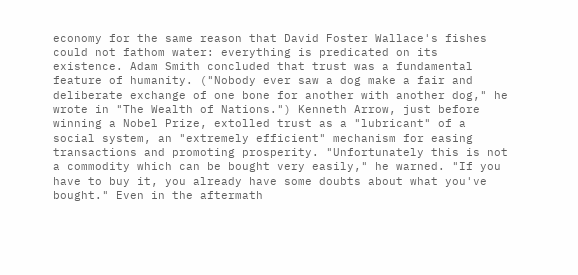economy for the same reason that David Foster Wallace's fishes could not fathom water: everything is predicated on its existence. Adam Smith concluded that trust was a fundamental feature of humanity. ("Nobody ever saw a dog make a fair and deliberate exchange of one bone for another with another dog," he wrote in "The Wealth of Nations.") Kenneth Arrow, just before winning a Nobel Prize, extolled trust as a "lubricant" of a social system, an "extremely efficient" mechanism for easing transactions and promoting prosperity. "Unfortunately this is not a commodity which can be bought very easily," he warned. "If you have to buy it, you already have some doubts about what you've bought." Even in the aftermath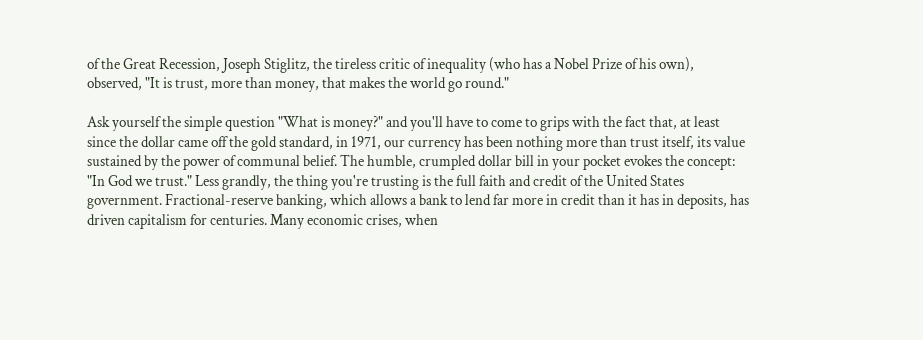of the Great Recession, Joseph Stiglitz, the tireless critic of inequality (who has a Nobel Prize of his own), observed, "It is trust, more than money, that makes the world go round."

Ask yourself the simple question "What is money?" and you'll have to come to grips with the fact that, at least since the dollar came off the gold standard, in 1971, our currency has been nothing more than trust itself, its value sustained by the power of communal belief. The humble, crumpled dollar bill in your pocket evokes the concept: "In God we trust." Less grandly, the thing you're trusting is the full faith and credit of the United States government. Fractional-reserve banking, which allows a bank to lend far more in credit than it has in deposits, has driven capitalism for centuries. Many economic crises, when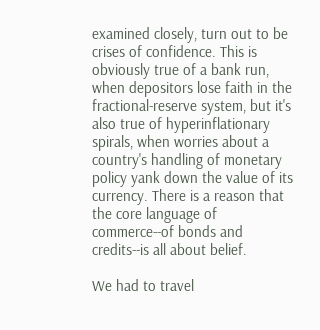examined closely, turn out to be crises of confidence. This is obviously true of a bank run, when depositors lose faith in the fractional-reserve system, but it's also true of hyperinflationary spirals, when worries about a country's handling of monetary policy yank down the value of its currency. There is a reason that the core language of commerce--of bonds and credits--is all about belief.

We had to travel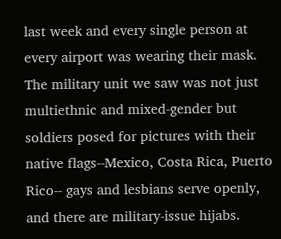last week and every single person at every airport was wearing their mask.  The military unit we saw was not just multiethnic and mixed-gender but soldiers posed for pictures with their native flags--Mexico, Costa Rica, Puerto Rico-- gays and lesbians serve openly, and there are military-issue hijabs.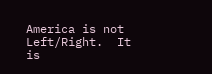America is not Left/Right.  It is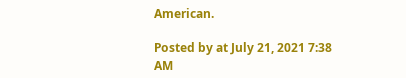American.

Posted by at July 21, 2021 7:38 AM